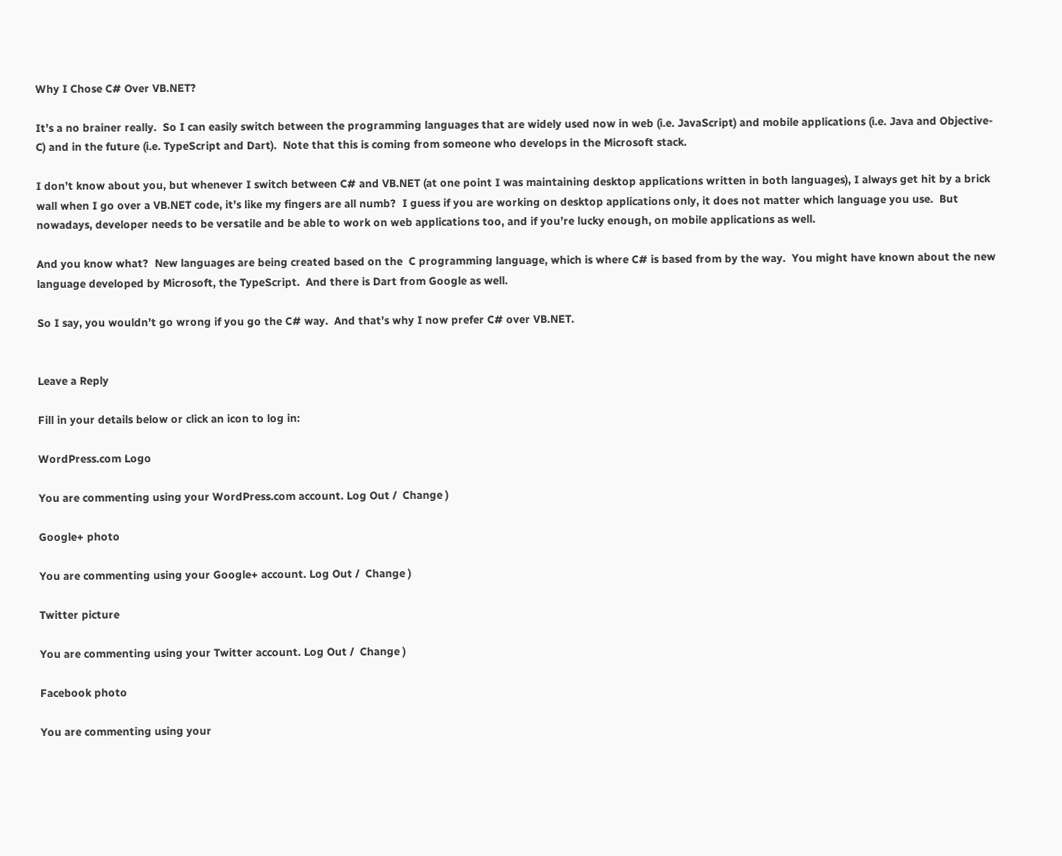Why I Chose C# Over VB.NET?

It’s a no brainer really.  So I can easily switch between the programming languages that are widely used now in web (i.e. JavaScript) and mobile applications (i.e. Java and Objective-C) and in the future (i.e. TypeScript and Dart).  Note that this is coming from someone who develops in the Microsoft stack.

I don’t know about you, but whenever I switch between C# and VB.NET (at one point I was maintaining desktop applications written in both languages), I always get hit by a brick wall when I go over a VB.NET code, it’s like my fingers are all numb?  I guess if you are working on desktop applications only, it does not matter which language you use.  But nowadays, developer needs to be versatile and be able to work on web applications too, and if you’re lucky enough, on mobile applications as well.

And you know what?  New languages are being created based on the  C programming language, which is where C# is based from by the way.  You might have known about the new language developed by Microsoft, the TypeScript.  And there is Dart from Google as well.

So I say, you wouldn’t go wrong if you go the C# way.  And that’s why I now prefer C# over VB.NET.


Leave a Reply

Fill in your details below or click an icon to log in:

WordPress.com Logo

You are commenting using your WordPress.com account. Log Out /  Change )

Google+ photo

You are commenting using your Google+ account. Log Out /  Change )

Twitter picture

You are commenting using your Twitter account. Log Out /  Change )

Facebook photo

You are commenting using your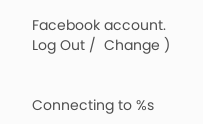Facebook account. Log Out /  Change )


Connecting to %s